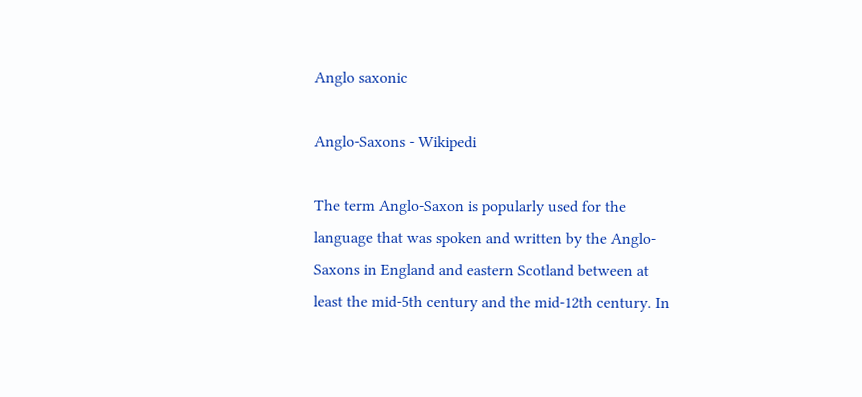Anglo saxonic

Anglo-Saxons - Wikipedi

The term Anglo-Saxon is popularly used for the language that was spoken and written by the Anglo-Saxons in England and eastern Scotland between at least the mid-5th century and the mid-12th century. In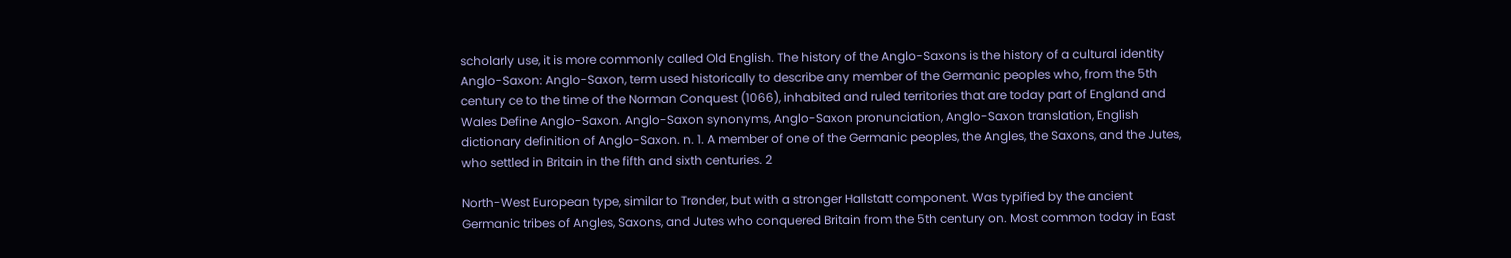scholarly use, it is more commonly called Old English. The history of the Anglo-Saxons is the history of a cultural identity Anglo-Saxon: Anglo-Saxon, term used historically to describe any member of the Germanic peoples who, from the 5th century ce to the time of the Norman Conquest (1066), inhabited and ruled territories that are today part of England and Wales Define Anglo-Saxon. Anglo-Saxon synonyms, Anglo-Saxon pronunciation, Anglo-Saxon translation, English dictionary definition of Anglo-Saxon. n. 1. A member of one of the Germanic peoples, the Angles, the Saxons, and the Jutes, who settled in Britain in the fifth and sixth centuries. 2

North-West European type, similar to Trønder, but with a stronger Hallstatt component. Was typified by the ancient Germanic tribes of Angles, Saxons, and Jutes who conquered Britain from the 5th century on. Most common today in East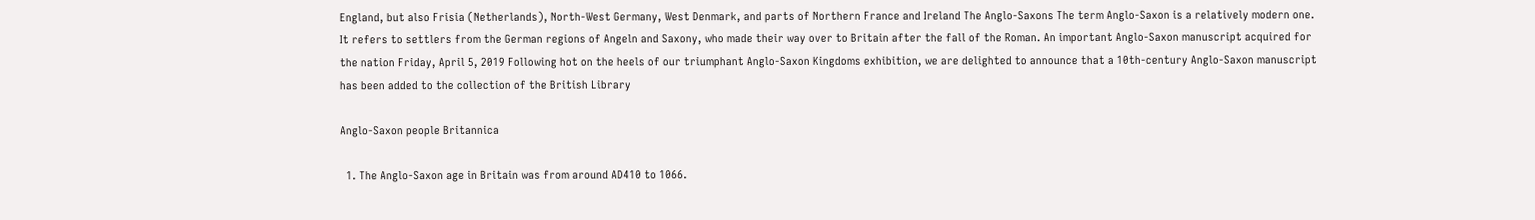England, but also Frisia (Netherlands), North-West Germany, West Denmark, and parts of Northern France and Ireland The Anglo-Saxons The term Anglo-Saxon is a relatively modern one. It refers to settlers from the German regions of Angeln and Saxony, who made their way over to Britain after the fall of the Roman. An important Anglo-Saxon manuscript acquired for the nation Friday, April 5, 2019 Following hot on the heels of our triumphant Anglo-Saxon Kingdoms exhibition, we are delighted to announce that a 10th-century Anglo-Saxon manuscript has been added to the collection of the British Library

Anglo-Saxon people Britannica

  1. The Anglo-Saxon age in Britain was from around AD410 to 1066.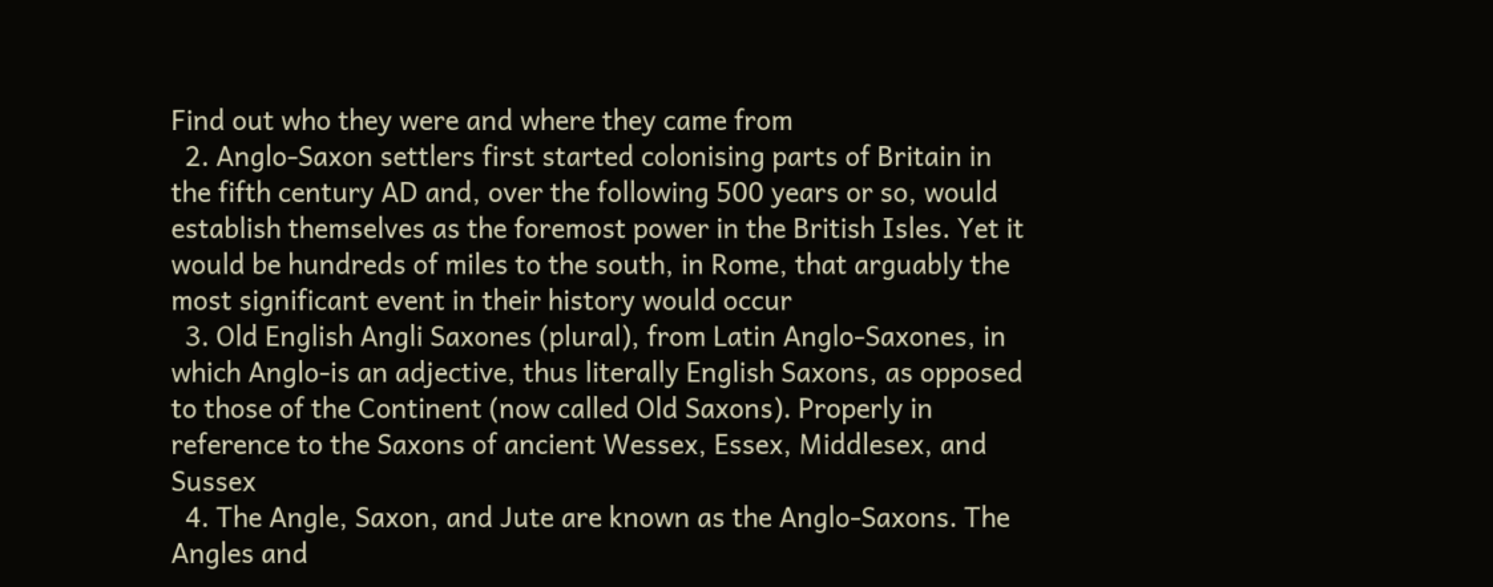Find out who they were and where they came from
  2. Anglo-Saxon settlers first started colonising parts of Britain in the fifth century AD and, over the following 500 years or so, would establish themselves as the foremost power in the British Isles. Yet it would be hundreds of miles to the south, in Rome, that arguably the most significant event in their history would occur
  3. Old English Angli Saxones (plural), from Latin Anglo-Saxones, in which Anglo-is an adjective, thus literally English Saxons, as opposed to those of the Continent (now called Old Saxons). Properly in reference to the Saxons of ancient Wessex, Essex, Middlesex, and Sussex
  4. The Angle, Saxon, and Jute are known as the Anglo-Saxons. The Angles and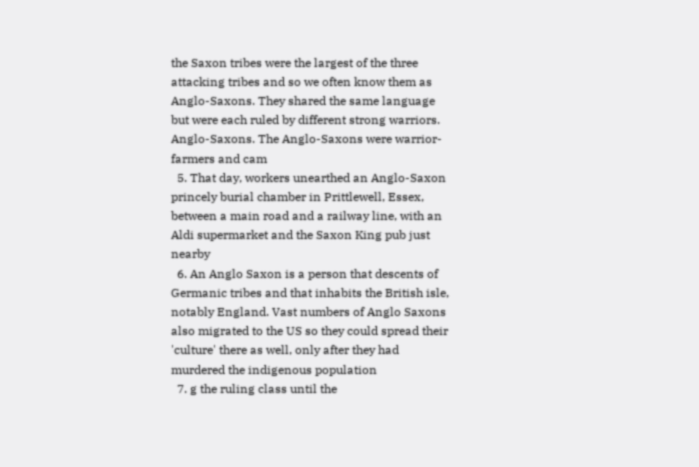the Saxon tribes were the largest of the three attacking tribes and so we often know them as Anglo-Saxons. They shared the same language but were each ruled by different strong warriors. Anglo-Saxons. The Anglo-Saxons were warrior-farmers and cam
  5. That day, workers unearthed an Anglo-Saxon princely burial chamber in Prittlewell, Essex, between a main road and a railway line, with an Aldi supermarket and the Saxon King pub just nearby
  6. An Anglo Saxon is a person that descents of Germanic tribes and that inhabits the British isle, notably England. Vast numbers of Anglo Saxons also migrated to the US so they could spread their 'culture' there as well, only after they had murdered the indigenous population
  7. g the ruling class until the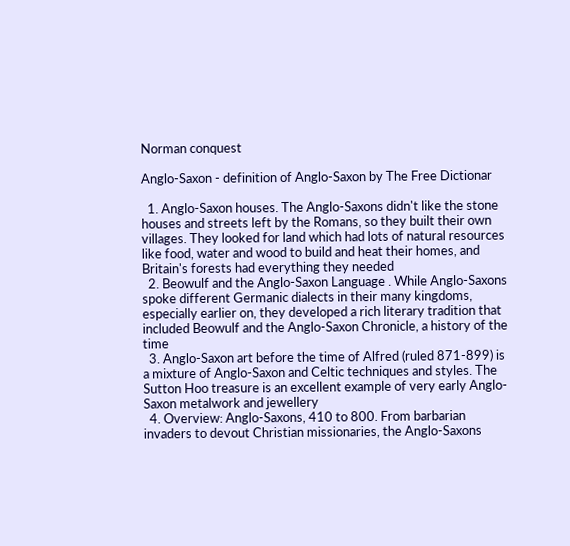Norman conquest

Anglo-Saxon - definition of Anglo-Saxon by The Free Dictionar

  1. Anglo-Saxon houses. The Anglo-Saxons didn't like the stone houses and streets left by the Romans, so they built their own villages. They looked for land which had lots of natural resources like food, water and wood to build and heat their homes, and Britain's forests had everything they needed
  2. Beowulf and the Anglo-Saxon Language . While Anglo-Saxons spoke different Germanic dialects in their many kingdoms, especially earlier on, they developed a rich literary tradition that included Beowulf and the Anglo-Saxon Chronicle, a history of the time
  3. Anglo-Saxon art before the time of Alfred (ruled 871-899) is a mixture of Anglo-Saxon and Celtic techniques and styles. The Sutton Hoo treasure is an excellent example of very early Anglo-Saxon metalwork and jewellery
  4. Overview: Anglo-Saxons, 410 to 800. From barbarian invaders to devout Christian missionaries, the Anglo-Saxons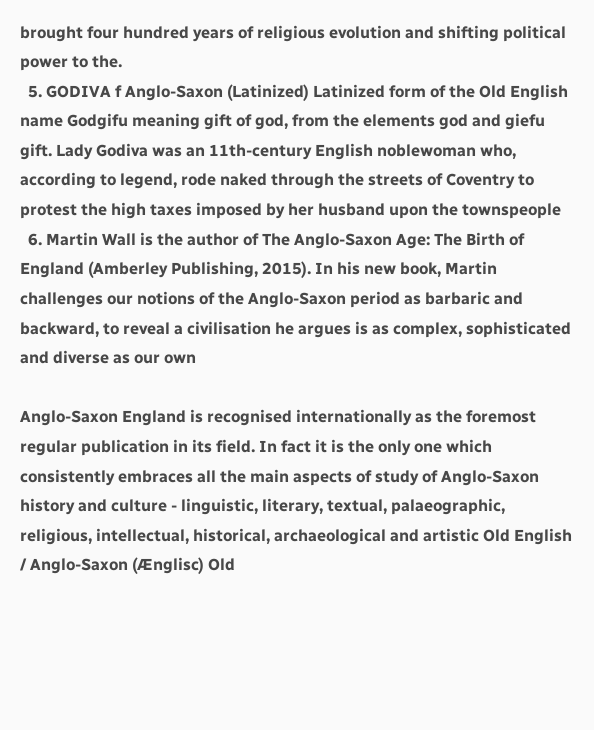brought four hundred years of religious evolution and shifting political power to the.
  5. GODIVA f Anglo-Saxon (Latinized) Latinized form of the Old English name Godgifu meaning gift of god, from the elements god and giefu gift. Lady Godiva was an 11th-century English noblewoman who, according to legend, rode naked through the streets of Coventry to protest the high taxes imposed by her husband upon the townspeople
  6. Martin Wall is the author of The Anglo-Saxon Age: The Birth of England (Amberley Publishing, 2015). In his new book, Martin challenges our notions of the Anglo-Saxon period as barbaric and backward, to reveal a civilisation he argues is as complex, sophisticated and diverse as our own

Anglo-Saxon England is recognised internationally as the foremost regular publication in its field. In fact it is the only one which consistently embraces all the main aspects of study of Anglo-Saxon history and culture - linguistic, literary, textual, palaeographic, religious, intellectual, historical, archaeological and artistic Old English / Anglo-Saxon (Ænglisc) Old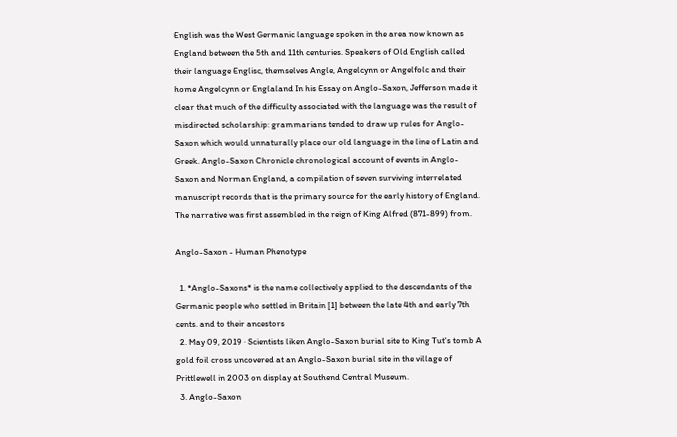English was the West Germanic language spoken in the area now known as England between the 5th and 11th centuries. Speakers of Old English called their language Englisc, themselves Angle, Angelcynn or Angelfolc and their home Angelcynn or Englaland In his Essay on Anglo-Saxon, Jefferson made it clear that much of the difficulty associated with the language was the result of misdirected scholarship: grammarians tended to draw up rules for Anglo-Saxon which would unnaturally place our old language in the line of Latin and Greek. Anglo-Saxon Chronicle chronological account of events in Anglo-Saxon and Norman England, a compilation of seven surviving interrelated manuscript records that is the primary source for the early history of England. The narrative was first assembled in the reign of King Alfred (871-899) from.

Anglo-Saxon - Human Phenotype

  1. *Anglo-Saxons* is the name collectively applied to the descendants of the Germanic people who settled in Britain [1] between the late 4th and early 7th cents. and to their ancestors
  2. May 09, 2019 · Scientists liken Anglo-Saxon burial site to King Tut's tomb A gold foil cross uncovered at an Anglo-Saxon burial site in the village of Prittlewell in 2003 on display at Southend Central Museum.
  3. Anglo-Saxon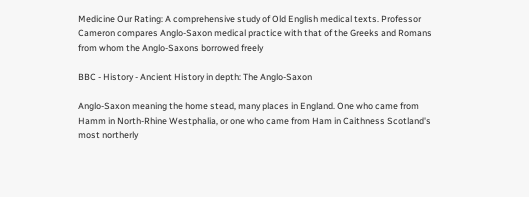Medicine Our Rating: A comprehensive study of Old English medical texts. Professor Cameron compares Anglo-Saxon medical practice with that of the Greeks and Romans from whom the Anglo-Saxons borrowed freely

BBC - History - Ancient History in depth: The Anglo-Saxon

Anglo-Saxon meaning the home stead, many places in England. One who came from Hamm in North-Rhine Westphalia, or one who came from Ham in Caithness Scotland's most northerly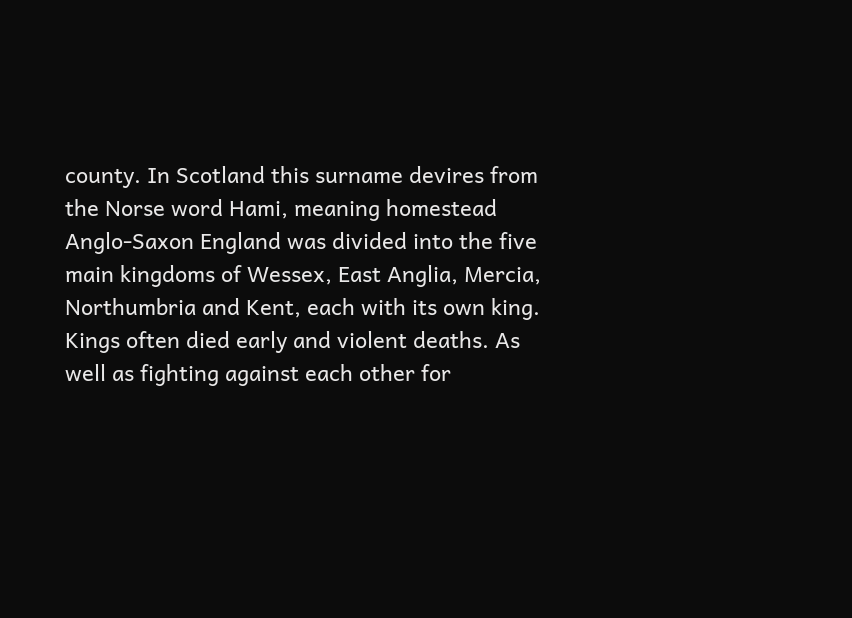county. In Scotland this surname devires from the Norse word Hami, meaning homestead Anglo-Saxon England was divided into the five main kingdoms of Wessex, East Anglia, Mercia, Northumbria and Kent, each with its own king. Kings often died early and violent deaths. As well as fighting against each other for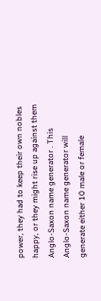power, they had to keep their own nobles happy, or they might rise up against them Anglo-Saxon name generator . This Anglo-Saxon name generator will generate either 10 male or female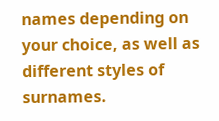names depending on your choice, as well as different styles of surnames.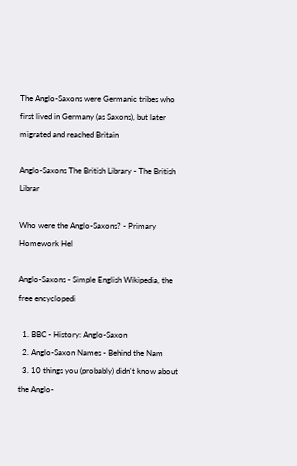The Anglo-Saxons were Germanic tribes who first lived in Germany (as Saxons), but later migrated and reached Britain

Anglo-Saxons The British Library - The British Librar

Who were the Anglo-Saxons? - Primary Homework Hel

Anglo-Saxons - Simple English Wikipedia, the free encyclopedi

  1. BBC - History: Anglo-Saxon
  2. Anglo-Saxon Names - Behind the Nam
  3. 10 things you (probably) didn't know about the Anglo-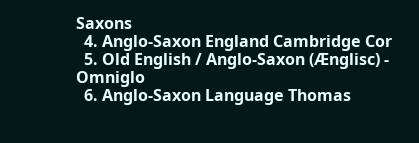Saxons
  4. Anglo-Saxon England Cambridge Cor
  5. Old English / Anglo-Saxon (Ænglisc) - Omniglo
  6. Anglo-Saxon Language Thomas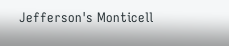Jefferson's Monticell